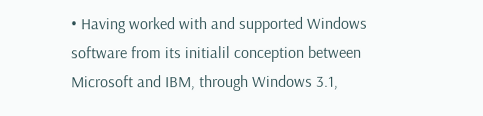• Having worked with and supported Windows software from its initialil conception between Microsoft and IBM, through Windows 3.1,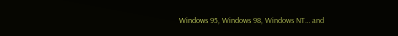Windows 95, Windows 98, Windows NT… and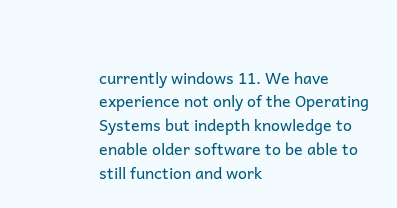currently windows 11. We have experience not only of the Operating Systems but indepth knowledge to enable older software to be able to still function and work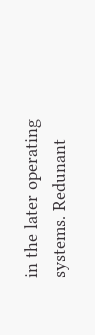in the later operating systems. Redunant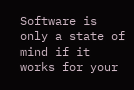Software is only a state of mind if it works for your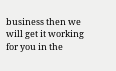business then we will get it working for you in the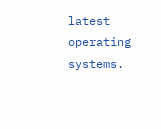latest operating systems.